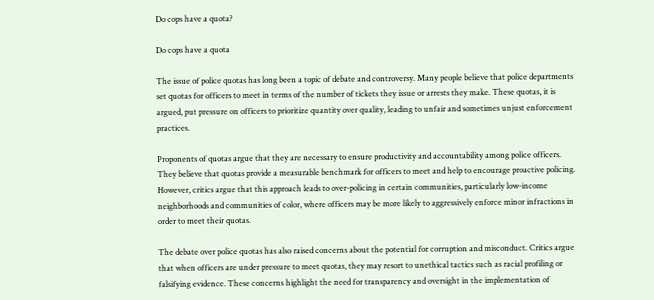Do cops have a quota?

Do cops have a quota

The issue of police quotas has long been a topic of debate and controversy. Many people believe that police departments set quotas for officers to meet in terms of the number of tickets they issue or arrests they make. These quotas, it is argued, put pressure on officers to prioritize quantity over quality, leading to unfair and sometimes unjust enforcement practices.

Proponents of quotas argue that they are necessary to ensure productivity and accountability among police officers. They believe that quotas provide a measurable benchmark for officers to meet and help to encourage proactive policing. However, critics argue that this approach leads to over-policing in certain communities, particularly low-income neighborhoods and communities of color, where officers may be more likely to aggressively enforce minor infractions in order to meet their quotas.

The debate over police quotas has also raised concerns about the potential for corruption and misconduct. Critics argue that when officers are under pressure to meet quotas, they may resort to unethical tactics such as racial profiling or falsifying evidence. These concerns highlight the need for transparency and oversight in the implementation of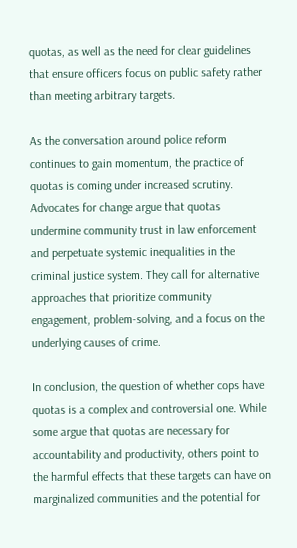quotas, as well as the need for clear guidelines that ensure officers focus on public safety rather than meeting arbitrary targets.

As the conversation around police reform continues to gain momentum, the practice of quotas is coming under increased scrutiny. Advocates for change argue that quotas undermine community trust in law enforcement and perpetuate systemic inequalities in the criminal justice system. They call for alternative approaches that prioritize community engagement, problem-solving, and a focus on the underlying causes of crime.

In conclusion, the question of whether cops have quotas is a complex and controversial one. While some argue that quotas are necessary for accountability and productivity, others point to the harmful effects that these targets can have on marginalized communities and the potential for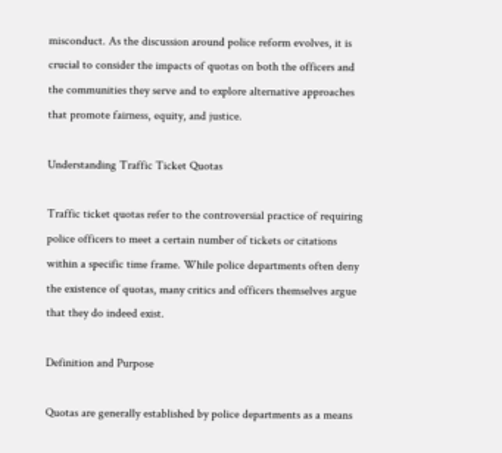misconduct. As the discussion around police reform evolves, it is crucial to consider the impacts of quotas on both the officers and the communities they serve and to explore alternative approaches that promote fairness, equity, and justice.

Understanding Traffic Ticket Quotas

Traffic ticket quotas refer to the controversial practice of requiring police officers to meet a certain number of tickets or citations within a specific time frame. While police departments often deny the existence of quotas, many critics and officers themselves argue that they do indeed exist.

Definition and Purpose

Quotas are generally established by police departments as a means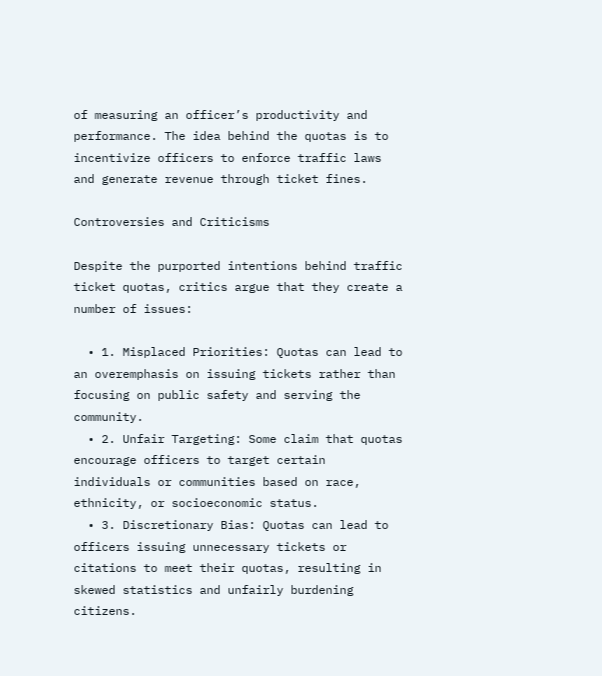of measuring an officer’s productivity and performance. The idea behind the quotas is to incentivize officers to enforce traffic laws and generate revenue through ticket fines.

Controversies and Criticisms

Despite the purported intentions behind traffic ticket quotas, critics argue that they create a number of issues:

  • 1. Misplaced Priorities: Quotas can lead to an overemphasis on issuing tickets rather than focusing on public safety and serving the community.
  • 2. Unfair Targeting: Some claim that quotas encourage officers to target certain individuals or communities based on race, ethnicity, or socioeconomic status.
  • 3. Discretionary Bias: Quotas can lead to officers issuing unnecessary tickets or citations to meet their quotas, resulting in skewed statistics and unfairly burdening citizens.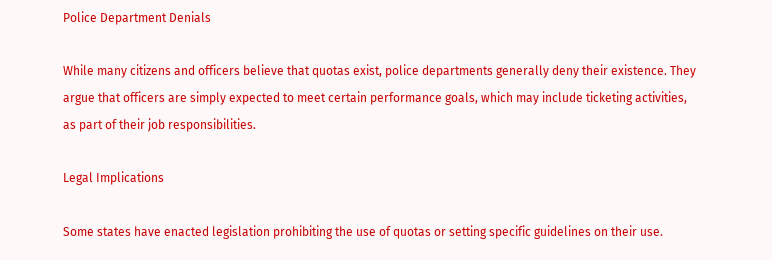Police Department Denials

While many citizens and officers believe that quotas exist, police departments generally deny their existence. They argue that officers are simply expected to meet certain performance goals, which may include ticketing activities, as part of their job responsibilities.

Legal Implications

Some states have enacted legislation prohibiting the use of quotas or setting specific guidelines on their use.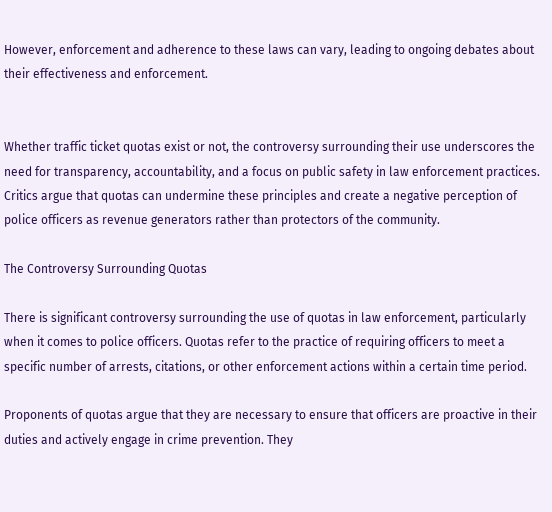However, enforcement and adherence to these laws can vary, leading to ongoing debates about their effectiveness and enforcement.


Whether traffic ticket quotas exist or not, the controversy surrounding their use underscores the need for transparency, accountability, and a focus on public safety in law enforcement practices. Critics argue that quotas can undermine these principles and create a negative perception of police officers as revenue generators rather than protectors of the community.

The Controversy Surrounding Quotas

There is significant controversy surrounding the use of quotas in law enforcement, particularly when it comes to police officers. Quotas refer to the practice of requiring officers to meet a specific number of arrests, citations, or other enforcement actions within a certain time period.

Proponents of quotas argue that they are necessary to ensure that officers are proactive in their duties and actively engage in crime prevention. They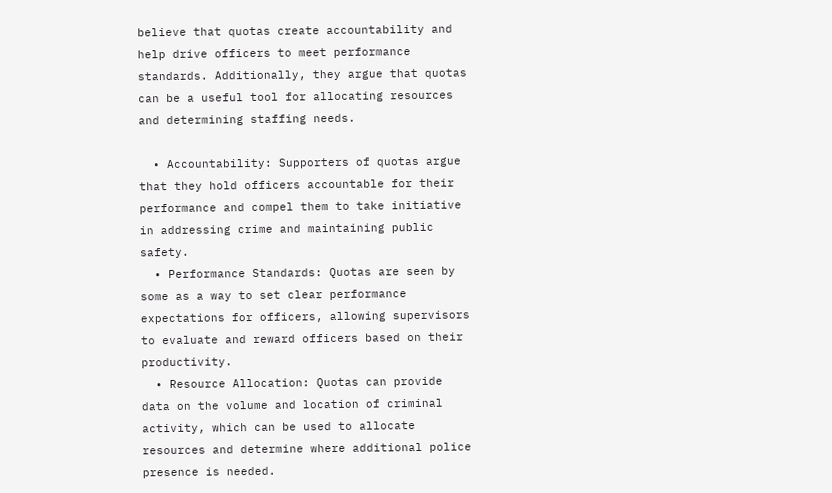believe that quotas create accountability and help drive officers to meet performance standards. Additionally, they argue that quotas can be a useful tool for allocating resources and determining staffing needs.

  • Accountability: Supporters of quotas argue that they hold officers accountable for their performance and compel them to take initiative in addressing crime and maintaining public safety.
  • Performance Standards: Quotas are seen by some as a way to set clear performance expectations for officers, allowing supervisors to evaluate and reward officers based on their productivity.
  • Resource Allocation: Quotas can provide data on the volume and location of criminal activity, which can be used to allocate resources and determine where additional police presence is needed.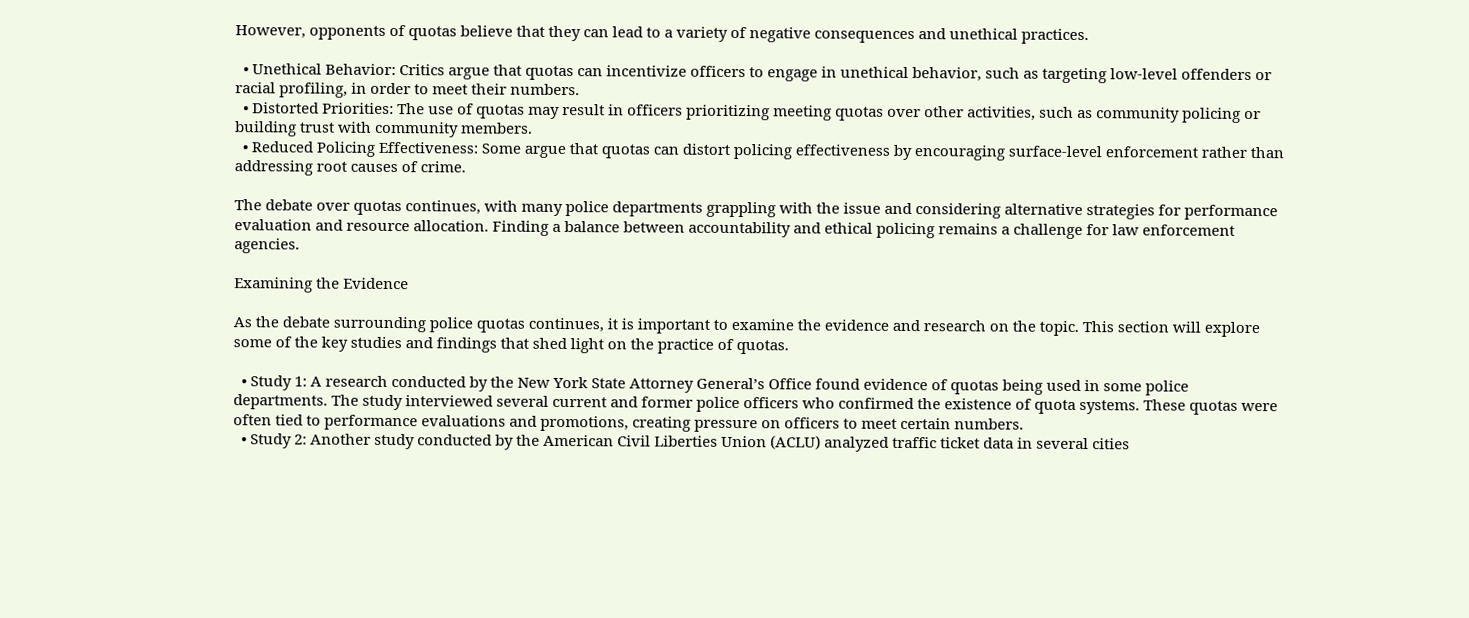However, opponents of quotas believe that they can lead to a variety of negative consequences and unethical practices.

  • Unethical Behavior: Critics argue that quotas can incentivize officers to engage in unethical behavior, such as targeting low-level offenders or racial profiling, in order to meet their numbers.
  • Distorted Priorities: The use of quotas may result in officers prioritizing meeting quotas over other activities, such as community policing or building trust with community members.
  • Reduced Policing Effectiveness: Some argue that quotas can distort policing effectiveness by encouraging surface-level enforcement rather than addressing root causes of crime.

The debate over quotas continues, with many police departments grappling with the issue and considering alternative strategies for performance evaluation and resource allocation. Finding a balance between accountability and ethical policing remains a challenge for law enforcement agencies.

Examining the Evidence

As the debate surrounding police quotas continues, it is important to examine the evidence and research on the topic. This section will explore some of the key studies and findings that shed light on the practice of quotas.

  • Study 1: A research conducted by the New York State Attorney General’s Office found evidence of quotas being used in some police departments. The study interviewed several current and former police officers who confirmed the existence of quota systems. These quotas were often tied to performance evaluations and promotions, creating pressure on officers to meet certain numbers.
  • Study 2: Another study conducted by the American Civil Liberties Union (ACLU) analyzed traffic ticket data in several cities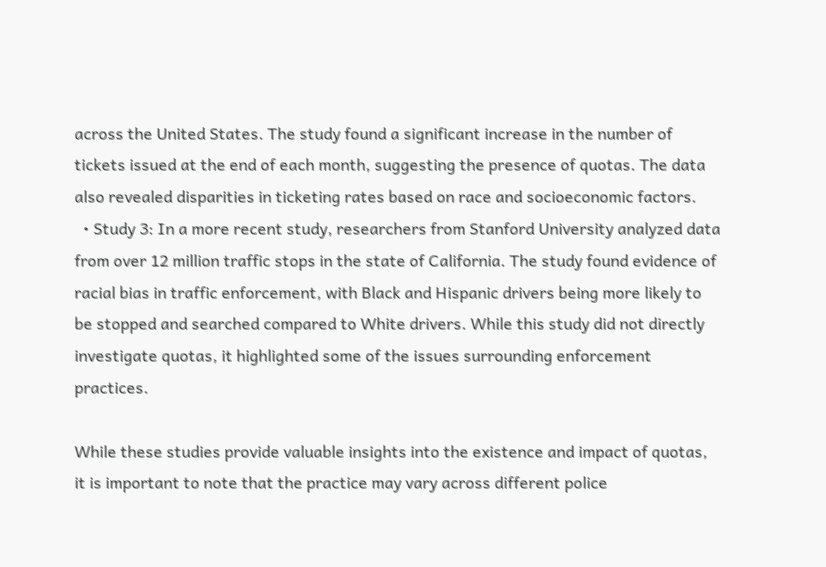across the United States. The study found a significant increase in the number of tickets issued at the end of each month, suggesting the presence of quotas. The data also revealed disparities in ticketing rates based on race and socioeconomic factors.
  • Study 3: In a more recent study, researchers from Stanford University analyzed data from over 12 million traffic stops in the state of California. The study found evidence of racial bias in traffic enforcement, with Black and Hispanic drivers being more likely to be stopped and searched compared to White drivers. While this study did not directly investigate quotas, it highlighted some of the issues surrounding enforcement practices.

While these studies provide valuable insights into the existence and impact of quotas, it is important to note that the practice may vary across different police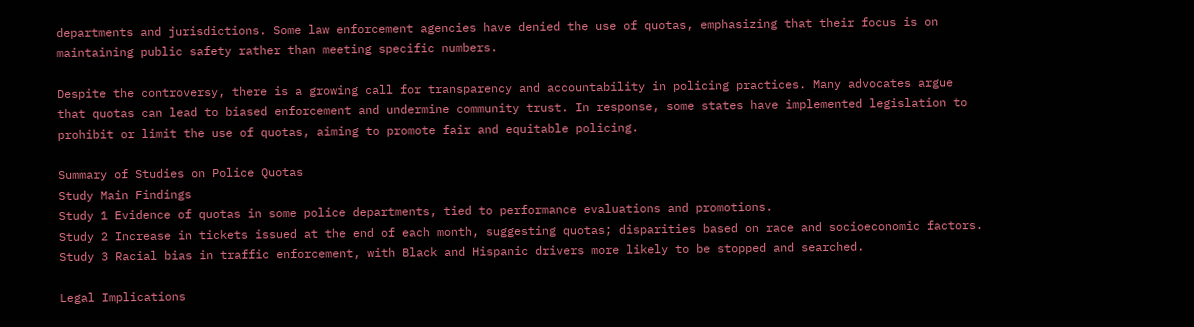departments and jurisdictions. Some law enforcement agencies have denied the use of quotas, emphasizing that their focus is on maintaining public safety rather than meeting specific numbers.

Despite the controversy, there is a growing call for transparency and accountability in policing practices. Many advocates argue that quotas can lead to biased enforcement and undermine community trust. In response, some states have implemented legislation to prohibit or limit the use of quotas, aiming to promote fair and equitable policing.

Summary of Studies on Police Quotas
Study Main Findings
Study 1 Evidence of quotas in some police departments, tied to performance evaluations and promotions.
Study 2 Increase in tickets issued at the end of each month, suggesting quotas; disparities based on race and socioeconomic factors.
Study 3 Racial bias in traffic enforcement, with Black and Hispanic drivers more likely to be stopped and searched.

Legal Implications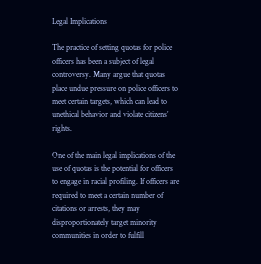Legal Implications

The practice of setting quotas for police officers has been a subject of legal controversy. Many argue that quotas place undue pressure on police officers to meet certain targets, which can lead to unethical behavior and violate citizens’ rights.

One of the main legal implications of the use of quotas is the potential for officers to engage in racial profiling. If officers are required to meet a certain number of citations or arrests, they may disproportionately target minority communities in order to fulfill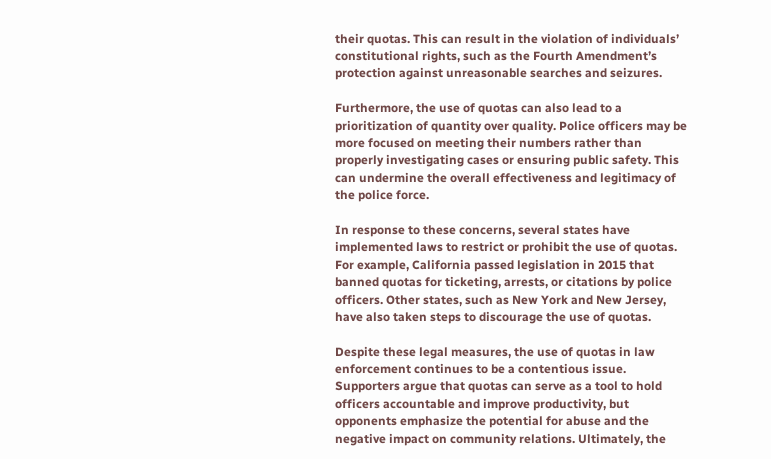their quotas. This can result in the violation of individuals’ constitutional rights, such as the Fourth Amendment’s protection against unreasonable searches and seizures.

Furthermore, the use of quotas can also lead to a prioritization of quantity over quality. Police officers may be more focused on meeting their numbers rather than properly investigating cases or ensuring public safety. This can undermine the overall effectiveness and legitimacy of the police force.

In response to these concerns, several states have implemented laws to restrict or prohibit the use of quotas. For example, California passed legislation in 2015 that banned quotas for ticketing, arrests, or citations by police officers. Other states, such as New York and New Jersey, have also taken steps to discourage the use of quotas.

Despite these legal measures, the use of quotas in law enforcement continues to be a contentious issue. Supporters argue that quotas can serve as a tool to hold officers accountable and improve productivity, but opponents emphasize the potential for abuse and the negative impact on community relations. Ultimately, the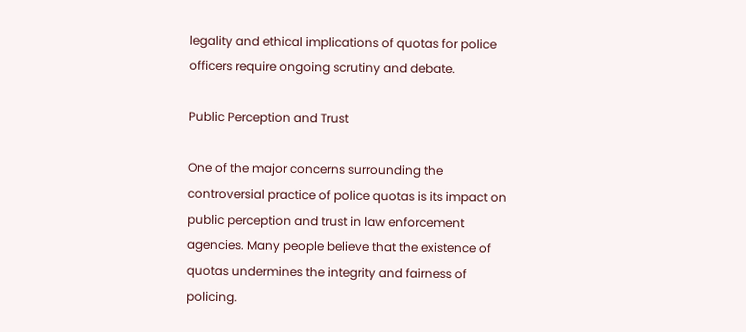legality and ethical implications of quotas for police officers require ongoing scrutiny and debate.

Public Perception and Trust

One of the major concerns surrounding the controversial practice of police quotas is its impact on public perception and trust in law enforcement agencies. Many people believe that the existence of quotas undermines the integrity and fairness of policing.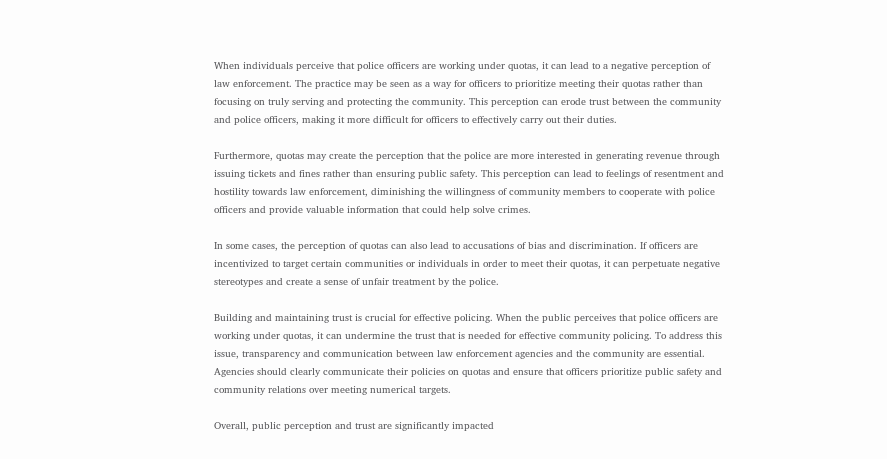When individuals perceive that police officers are working under quotas, it can lead to a negative perception of law enforcement. The practice may be seen as a way for officers to prioritize meeting their quotas rather than focusing on truly serving and protecting the community. This perception can erode trust between the community and police officers, making it more difficult for officers to effectively carry out their duties.

Furthermore, quotas may create the perception that the police are more interested in generating revenue through issuing tickets and fines rather than ensuring public safety. This perception can lead to feelings of resentment and hostility towards law enforcement, diminishing the willingness of community members to cooperate with police officers and provide valuable information that could help solve crimes.

In some cases, the perception of quotas can also lead to accusations of bias and discrimination. If officers are incentivized to target certain communities or individuals in order to meet their quotas, it can perpetuate negative stereotypes and create a sense of unfair treatment by the police.

Building and maintaining trust is crucial for effective policing. When the public perceives that police officers are working under quotas, it can undermine the trust that is needed for effective community policing. To address this issue, transparency and communication between law enforcement agencies and the community are essential. Agencies should clearly communicate their policies on quotas and ensure that officers prioritize public safety and community relations over meeting numerical targets.

Overall, public perception and trust are significantly impacted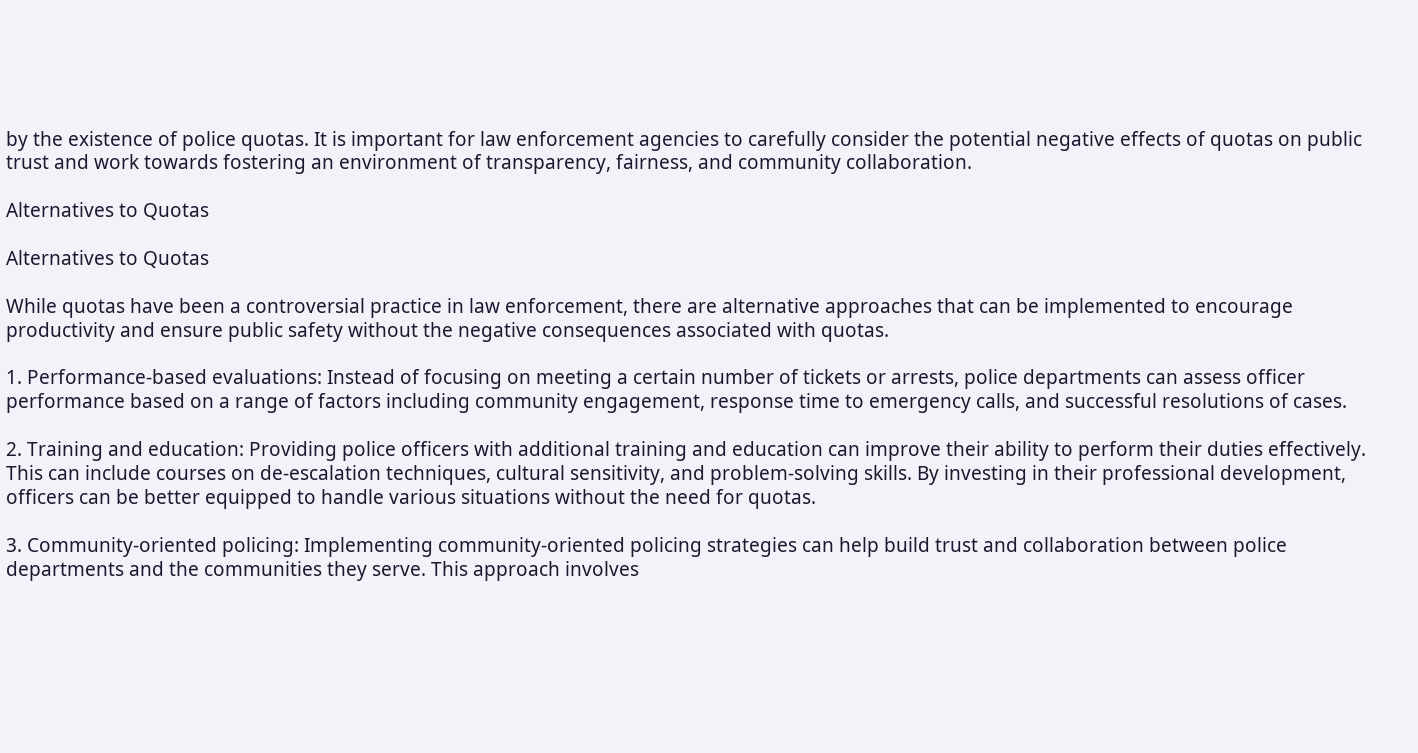by the existence of police quotas. It is important for law enforcement agencies to carefully consider the potential negative effects of quotas on public trust and work towards fostering an environment of transparency, fairness, and community collaboration.

Alternatives to Quotas

Alternatives to Quotas

While quotas have been a controversial practice in law enforcement, there are alternative approaches that can be implemented to encourage productivity and ensure public safety without the negative consequences associated with quotas.

1. Performance-based evaluations: Instead of focusing on meeting a certain number of tickets or arrests, police departments can assess officer performance based on a range of factors including community engagement, response time to emergency calls, and successful resolutions of cases.

2. Training and education: Providing police officers with additional training and education can improve their ability to perform their duties effectively. This can include courses on de-escalation techniques, cultural sensitivity, and problem-solving skills. By investing in their professional development, officers can be better equipped to handle various situations without the need for quotas.

3. Community-oriented policing: Implementing community-oriented policing strategies can help build trust and collaboration between police departments and the communities they serve. This approach involves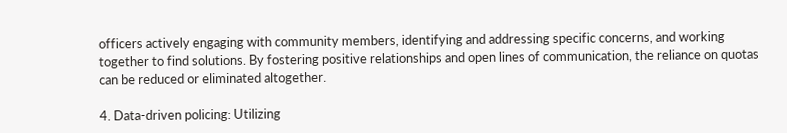officers actively engaging with community members, identifying and addressing specific concerns, and working together to find solutions. By fostering positive relationships and open lines of communication, the reliance on quotas can be reduced or eliminated altogether.

4. Data-driven policing: Utilizing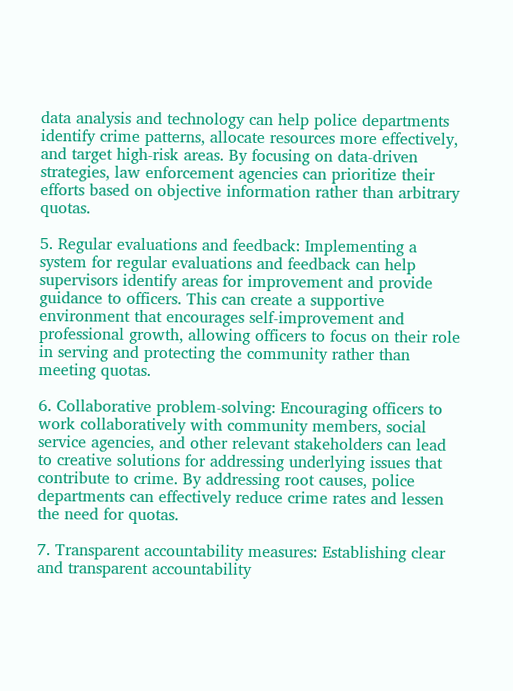data analysis and technology can help police departments identify crime patterns, allocate resources more effectively, and target high-risk areas. By focusing on data-driven strategies, law enforcement agencies can prioritize their efforts based on objective information rather than arbitrary quotas.

5. Regular evaluations and feedback: Implementing a system for regular evaluations and feedback can help supervisors identify areas for improvement and provide guidance to officers. This can create a supportive environment that encourages self-improvement and professional growth, allowing officers to focus on their role in serving and protecting the community rather than meeting quotas.

6. Collaborative problem-solving: Encouraging officers to work collaboratively with community members, social service agencies, and other relevant stakeholders can lead to creative solutions for addressing underlying issues that contribute to crime. By addressing root causes, police departments can effectively reduce crime rates and lessen the need for quotas.

7. Transparent accountability measures: Establishing clear and transparent accountability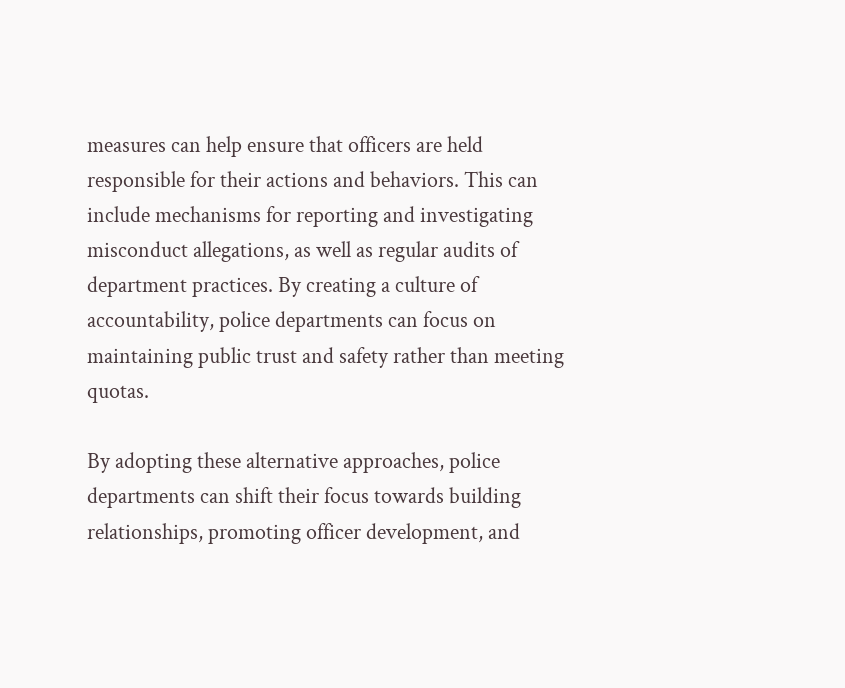measures can help ensure that officers are held responsible for their actions and behaviors. This can include mechanisms for reporting and investigating misconduct allegations, as well as regular audits of department practices. By creating a culture of accountability, police departments can focus on maintaining public trust and safety rather than meeting quotas.

By adopting these alternative approaches, police departments can shift their focus towards building relationships, promoting officer development, and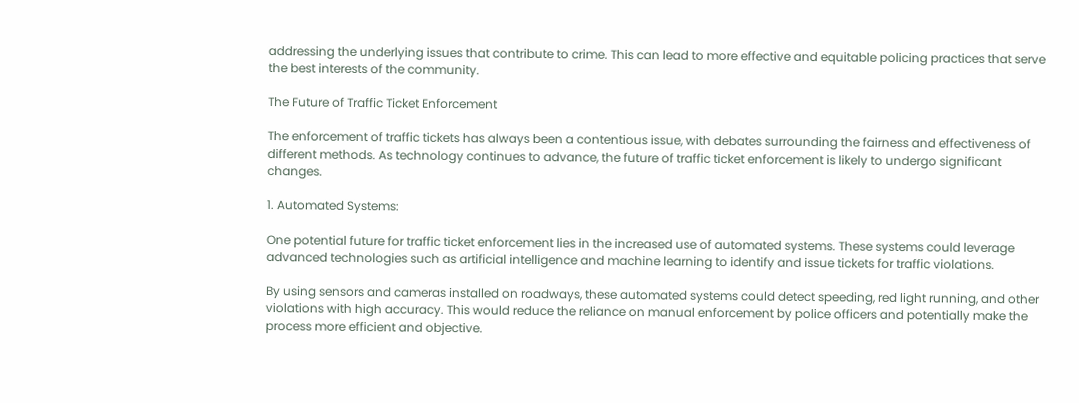addressing the underlying issues that contribute to crime. This can lead to more effective and equitable policing practices that serve the best interests of the community.

The Future of Traffic Ticket Enforcement

The enforcement of traffic tickets has always been a contentious issue, with debates surrounding the fairness and effectiveness of different methods. As technology continues to advance, the future of traffic ticket enforcement is likely to undergo significant changes.

1. Automated Systems:

One potential future for traffic ticket enforcement lies in the increased use of automated systems. These systems could leverage advanced technologies such as artificial intelligence and machine learning to identify and issue tickets for traffic violations.

By using sensors and cameras installed on roadways, these automated systems could detect speeding, red light running, and other violations with high accuracy. This would reduce the reliance on manual enforcement by police officers and potentially make the process more efficient and objective.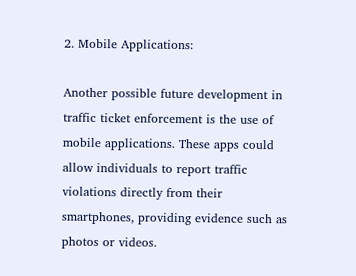2. Mobile Applications:

Another possible future development in traffic ticket enforcement is the use of mobile applications. These apps could allow individuals to report traffic violations directly from their smartphones, providing evidence such as photos or videos.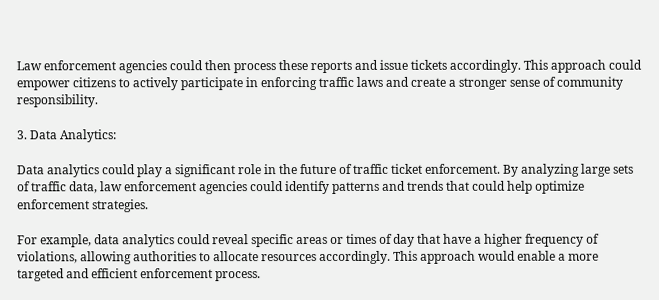Law enforcement agencies could then process these reports and issue tickets accordingly. This approach could empower citizens to actively participate in enforcing traffic laws and create a stronger sense of community responsibility.

3. Data Analytics:

Data analytics could play a significant role in the future of traffic ticket enforcement. By analyzing large sets of traffic data, law enforcement agencies could identify patterns and trends that could help optimize enforcement strategies.

For example, data analytics could reveal specific areas or times of day that have a higher frequency of violations, allowing authorities to allocate resources accordingly. This approach would enable a more targeted and efficient enforcement process.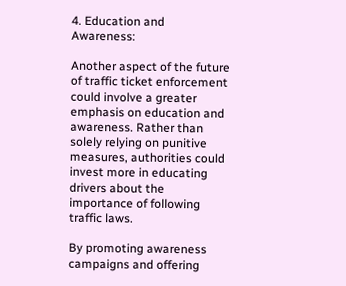4. Education and Awareness:

Another aspect of the future of traffic ticket enforcement could involve a greater emphasis on education and awareness. Rather than solely relying on punitive measures, authorities could invest more in educating drivers about the importance of following traffic laws.

By promoting awareness campaigns and offering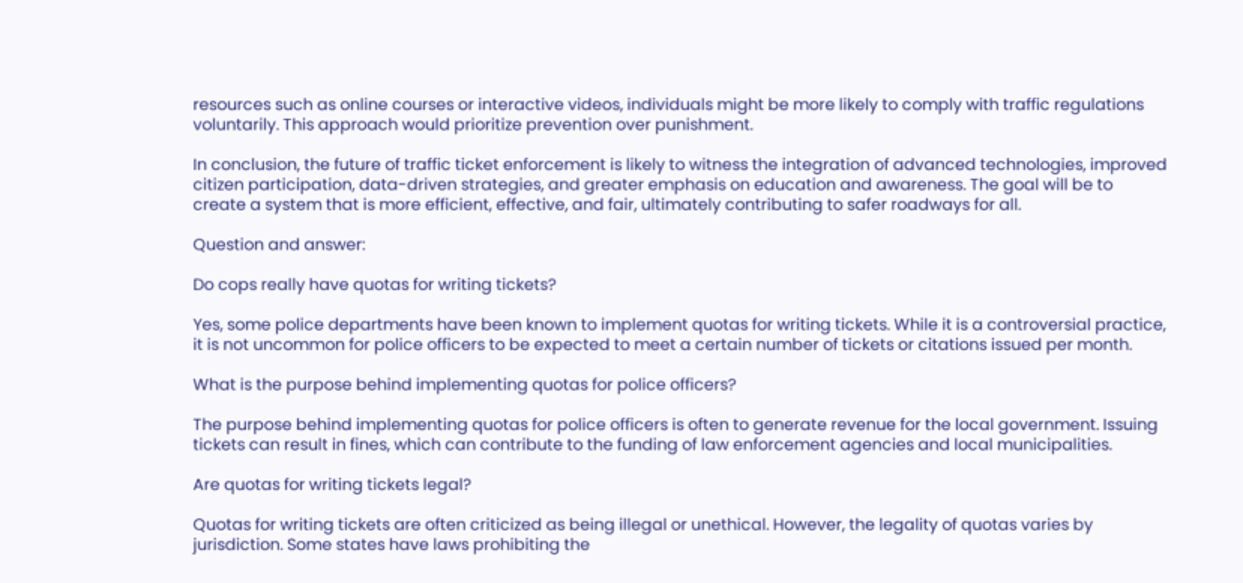resources such as online courses or interactive videos, individuals might be more likely to comply with traffic regulations voluntarily. This approach would prioritize prevention over punishment.

In conclusion, the future of traffic ticket enforcement is likely to witness the integration of advanced technologies, improved citizen participation, data-driven strategies, and greater emphasis on education and awareness. The goal will be to create a system that is more efficient, effective, and fair, ultimately contributing to safer roadways for all.

Question and answer:

Do cops really have quotas for writing tickets?

Yes, some police departments have been known to implement quotas for writing tickets. While it is a controversial practice, it is not uncommon for police officers to be expected to meet a certain number of tickets or citations issued per month.

What is the purpose behind implementing quotas for police officers?

The purpose behind implementing quotas for police officers is often to generate revenue for the local government. Issuing tickets can result in fines, which can contribute to the funding of law enforcement agencies and local municipalities.

Are quotas for writing tickets legal?

Quotas for writing tickets are often criticized as being illegal or unethical. However, the legality of quotas varies by jurisdiction. Some states have laws prohibiting the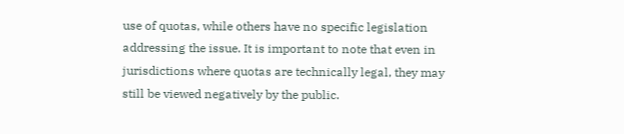use of quotas, while others have no specific legislation addressing the issue. It is important to note that even in jurisdictions where quotas are technically legal, they may still be viewed negatively by the public.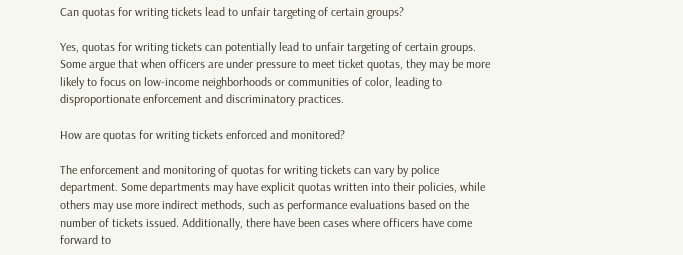Can quotas for writing tickets lead to unfair targeting of certain groups?

Yes, quotas for writing tickets can potentially lead to unfair targeting of certain groups. Some argue that when officers are under pressure to meet ticket quotas, they may be more likely to focus on low-income neighborhoods or communities of color, leading to disproportionate enforcement and discriminatory practices.

How are quotas for writing tickets enforced and monitored?

The enforcement and monitoring of quotas for writing tickets can vary by police department. Some departments may have explicit quotas written into their policies, while others may use more indirect methods, such as performance evaluations based on the number of tickets issued. Additionally, there have been cases where officers have come forward to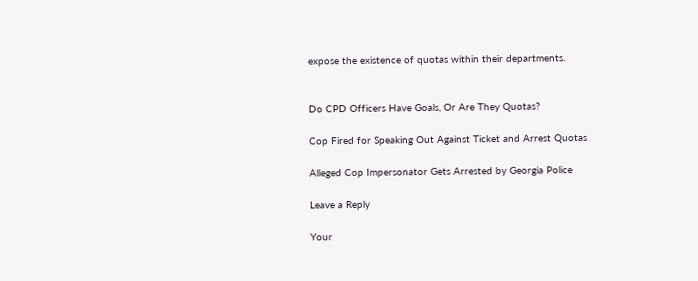expose the existence of quotas within their departments.


Do CPD Officers Have Goals, Or Are They Quotas?

Cop Fired for Speaking Out Against Ticket and Arrest Quotas

Alleged Cop Impersonator Gets Arrested by Georgia Police

Leave a Reply

Your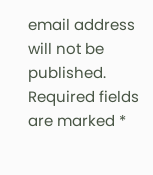email address will not be published. Required fields are marked *